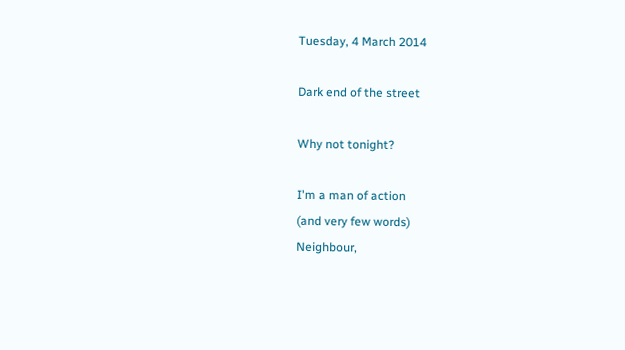Tuesday, 4 March 2014

Dark end of the street

Why not tonight?

I'm a man of action
(and very few words)
Neighbour,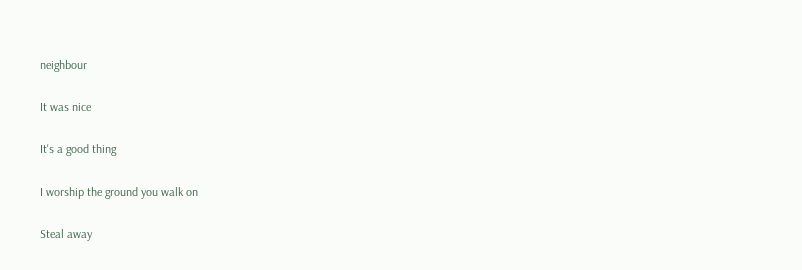neighbour

It was nice

It's a good thing

I worship the ground you walk on

Steal away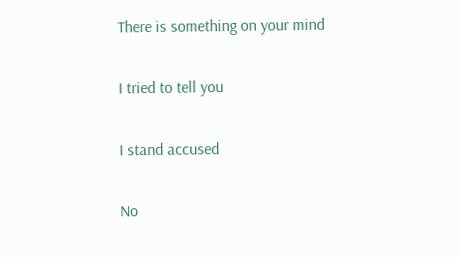There is something on your mind

I tried to tell you

I stand accused

No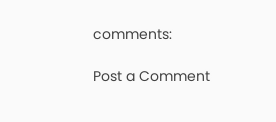comments:

Post a Comment